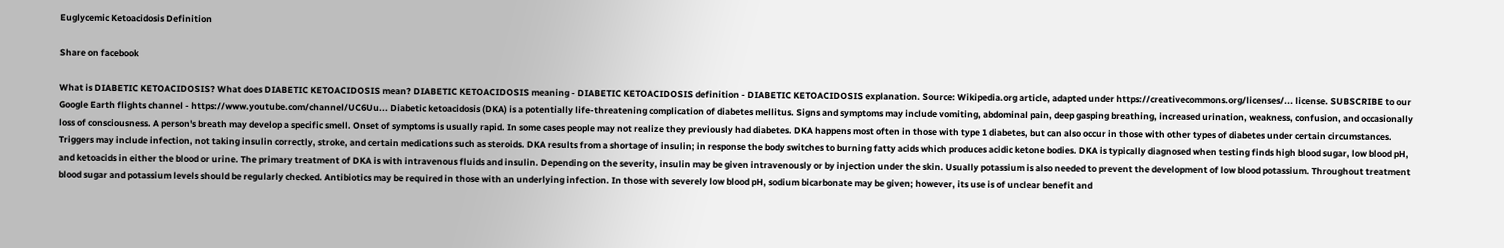Euglycemic Ketoacidosis Definition

Share on facebook

What is DIABETIC KETOACIDOSIS? What does DIABETIC KETOACIDOSIS mean? DIABETIC KETOACIDOSIS meaning - DIABETIC KETOACIDOSIS definition - DIABETIC KETOACIDOSIS explanation. Source: Wikipedia.org article, adapted under https://creativecommons.org/licenses/... license. SUBSCRIBE to our Google Earth flights channel - https://www.youtube.com/channel/UC6Uu... Diabetic ketoacidosis (DKA) is a potentially life-threatening complication of diabetes mellitus. Signs and symptoms may include vomiting, abdominal pain, deep gasping breathing, increased urination, weakness, confusion, and occasionally loss of consciousness. A person's breath may develop a specific smell. Onset of symptoms is usually rapid. In some cases people may not realize they previously had diabetes. DKA happens most often in those with type 1 diabetes, but can also occur in those with other types of diabetes under certain circumstances. Triggers may include infection, not taking insulin correctly, stroke, and certain medications such as steroids. DKA results from a shortage of insulin; in response the body switches to burning fatty acids which produces acidic ketone bodies. DKA is typically diagnosed when testing finds high blood sugar, low blood pH, and ketoacids in either the blood or urine. The primary treatment of DKA is with intravenous fluids and insulin. Depending on the severity, insulin may be given intravenously or by injection under the skin. Usually potassium is also needed to prevent the development of low blood potassium. Throughout treatment blood sugar and potassium levels should be regularly checked. Antibiotics may be required in those with an underlying infection. In those with severely low blood pH, sodium bicarbonate may be given; however, its use is of unclear benefit and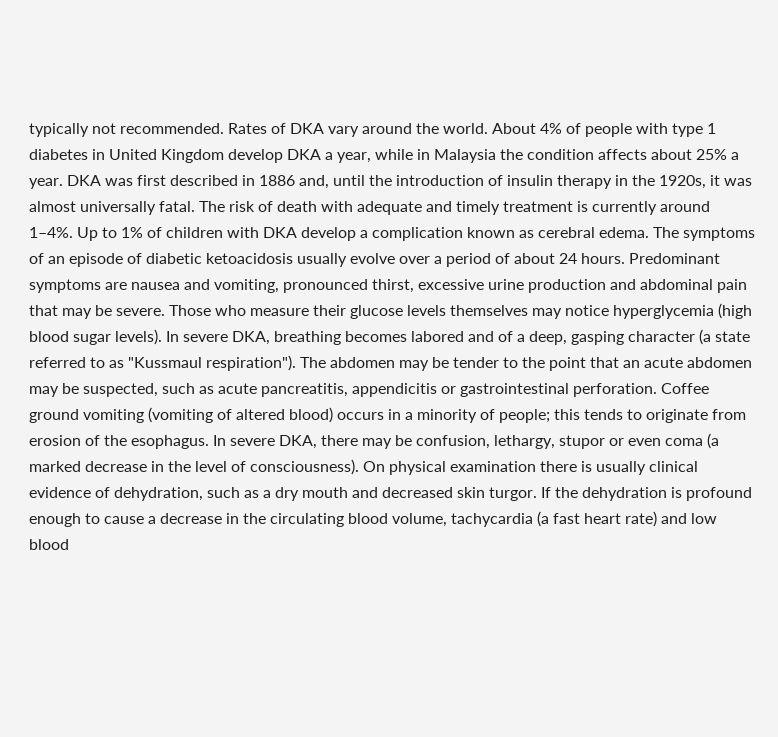typically not recommended. Rates of DKA vary around the world. About 4% of people with type 1 diabetes in United Kingdom develop DKA a year, while in Malaysia the condition affects about 25% a year. DKA was first described in 1886 and, until the introduction of insulin therapy in the 1920s, it was almost universally fatal. The risk of death with adequate and timely treatment is currently around 1–4%. Up to 1% of children with DKA develop a complication known as cerebral edema. The symptoms of an episode of diabetic ketoacidosis usually evolve over a period of about 24 hours. Predominant symptoms are nausea and vomiting, pronounced thirst, excessive urine production and abdominal pain that may be severe. Those who measure their glucose levels themselves may notice hyperglycemia (high blood sugar levels). In severe DKA, breathing becomes labored and of a deep, gasping character (a state referred to as "Kussmaul respiration"). The abdomen may be tender to the point that an acute abdomen may be suspected, such as acute pancreatitis, appendicitis or gastrointestinal perforation. Coffee ground vomiting (vomiting of altered blood) occurs in a minority of people; this tends to originate from erosion of the esophagus. In severe DKA, there may be confusion, lethargy, stupor or even coma (a marked decrease in the level of consciousness). On physical examination there is usually clinical evidence of dehydration, such as a dry mouth and decreased skin turgor. If the dehydration is profound enough to cause a decrease in the circulating blood volume, tachycardia (a fast heart rate) and low blood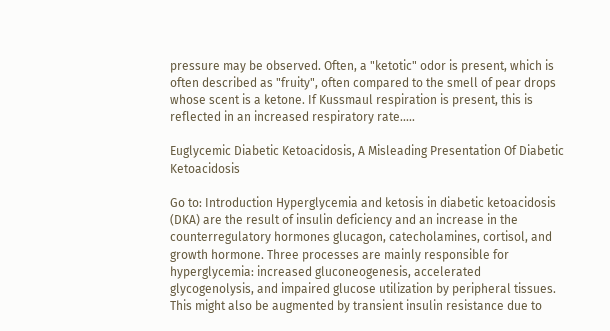pressure may be observed. Often, a "ketotic" odor is present, which is often described as "fruity", often compared to the smell of pear drops whose scent is a ketone. If Kussmaul respiration is present, this is reflected in an increased respiratory rate.....

Euglycemic Diabetic Ketoacidosis, A Misleading Presentation Of Diabetic Ketoacidosis

Go to: Introduction Hyperglycemia and ketosis in diabetic ketoacidosis (DKA) are the result of insulin deficiency and an increase in the counterregulatory hormones glucagon, catecholamines, cortisol, and growth hormone. Three processes are mainly responsible for hyperglycemia: increased gluconeogenesis, accelerated glycogenolysis, and impaired glucose utilization by peripheral tissues. This might also be augmented by transient insulin resistance due to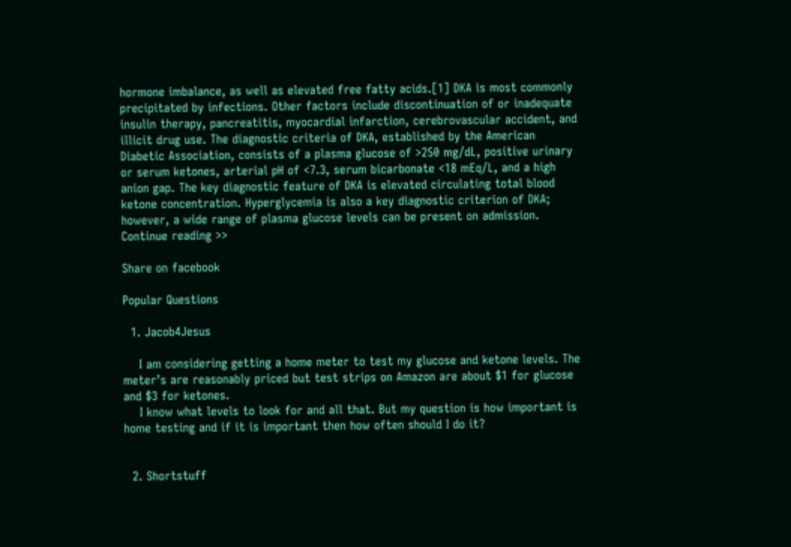hormone imbalance, as well as elevated free fatty acids.[1] DKA is most commonly precipitated by infections. Other factors include discontinuation of or inadequate insulin therapy, pancreatitis, myocardial infarction, cerebrovascular accident, and illicit drug use. The diagnostic criteria of DKA, established by the American Diabetic Association, consists of a plasma glucose of >250 mg/dL, positive urinary or serum ketones, arterial pH of <7.3, serum bicarbonate <18 mEq/L, and a high anion gap. The key diagnostic feature of DKA is elevated circulating total blood ketone concentration. Hyperglycemia is also a key diagnostic criterion of DKA; however, a wide range of plasma glucose levels can be present on admission. Continue reading >>

Share on facebook

Popular Questions

  1. Jacob4Jesus

    I am considering getting a home meter to test my glucose and ketone levels. The meter’s are reasonably priced but test strips on Amazon are about $1 for glucose and $3 for ketones.
    I know what levels to look for and all that. But my question is how important is home testing and if it is important then how often should I do it?


  2. Shortstuff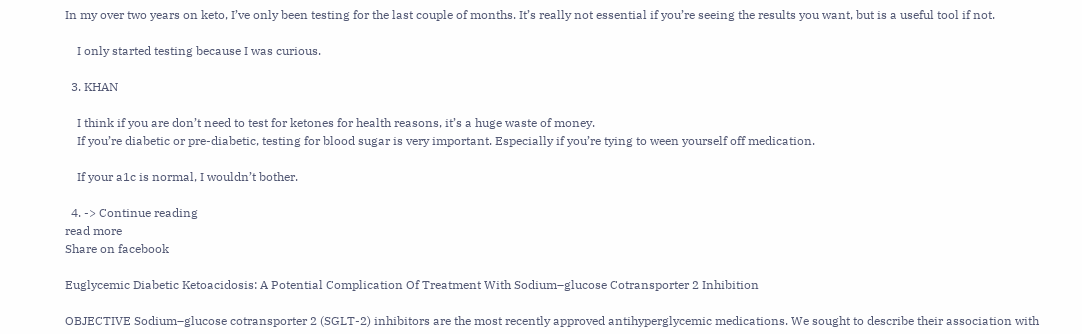In my over two years on keto, I’ve only been testing for the last couple of months. It’s really not essential if you’re seeing the results you want, but is a useful tool if not.

    I only started testing because I was curious.

  3. KHAN

    I think if you are don’t need to test for ketones for health reasons, it’s a huge waste of money.
    If you’re diabetic or pre-diabetic, testing for blood sugar is very important. Especially if you’re tying to ween yourself off medication.

    If your a1c is normal, I wouldn’t bother.

  4. -> Continue reading
read more
Share on facebook

Euglycemic Diabetic Ketoacidosis: A Potential Complication Of Treatment With Sodium–glucose Cotransporter 2 Inhibition

OBJECTIVE Sodium–glucose cotransporter 2 (SGLT-2) inhibitors are the most recently approved antihyperglycemic medications. We sought to describe their association with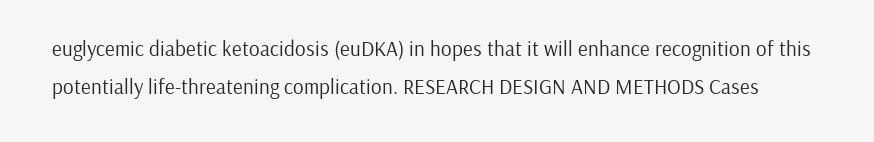euglycemic diabetic ketoacidosis (euDKA) in hopes that it will enhance recognition of this potentially life-threatening complication. RESEARCH DESIGN AND METHODS Cases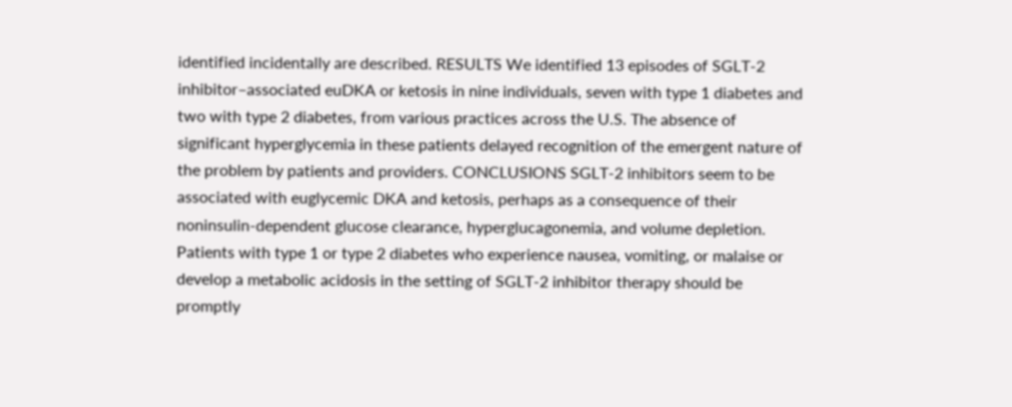identified incidentally are described. RESULTS We identified 13 episodes of SGLT-2 inhibitor–associated euDKA or ketosis in nine individuals, seven with type 1 diabetes and two with type 2 diabetes, from various practices across the U.S. The absence of significant hyperglycemia in these patients delayed recognition of the emergent nature of the problem by patients and providers. CONCLUSIONS SGLT-2 inhibitors seem to be associated with euglycemic DKA and ketosis, perhaps as a consequence of their noninsulin-dependent glucose clearance, hyperglucagonemia, and volume depletion. Patients with type 1 or type 2 diabetes who experience nausea, vomiting, or malaise or develop a metabolic acidosis in the setting of SGLT-2 inhibitor therapy should be promptly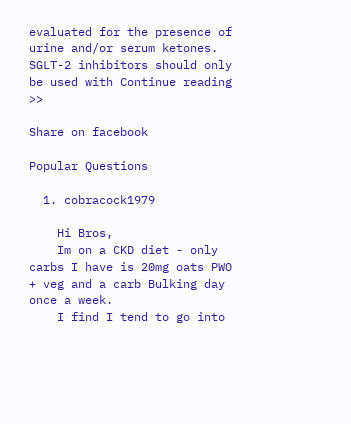evaluated for the presence of urine and/or serum ketones. SGLT-2 inhibitors should only be used with Continue reading >>

Share on facebook

Popular Questions

  1. cobracock1979

    Hi Bros,
    Im on a CKD diet - only carbs I have is 20mg oats PWO + veg and a carb Bulking day once a week.
    I find I tend to go into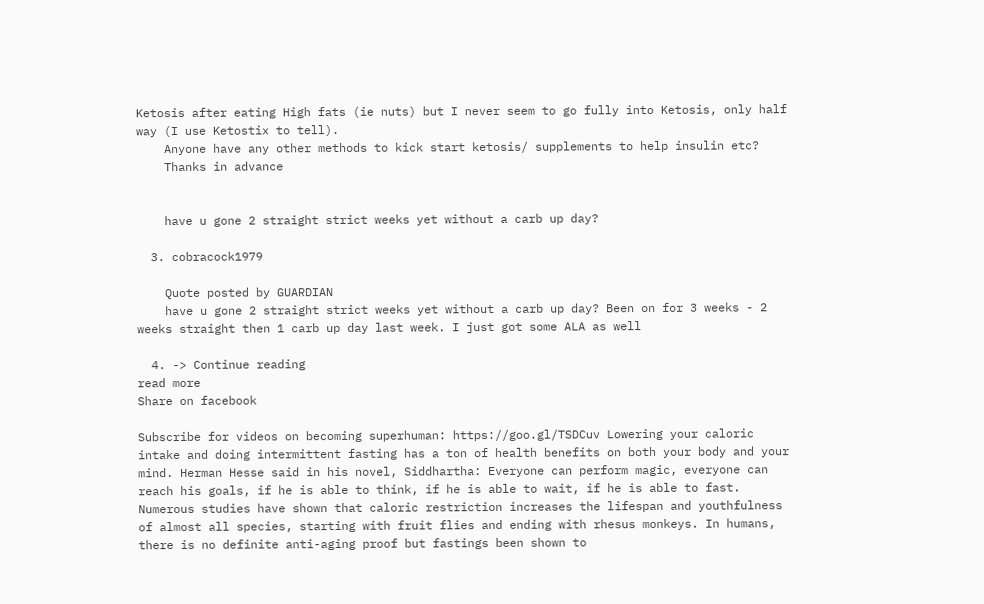Ketosis after eating High fats (ie nuts) but I never seem to go fully into Ketosis, only half way (I use Ketostix to tell).
    Anyone have any other methods to kick start ketosis/ supplements to help insulin etc?
    Thanks in advance


    have u gone 2 straight strict weeks yet without a carb up day?

  3. cobracock1979

    Quote posted by GUARDIAN
    have u gone 2 straight strict weeks yet without a carb up day? Been on for 3 weeks - 2 weeks straight then 1 carb up day last week. I just got some ALA as well

  4. -> Continue reading
read more
Share on facebook

Subscribe for videos on becoming superhuman: https://goo.gl/TSDCuv Lowering your caloric intake and doing intermittent fasting has a ton of health benefits on both your body and your mind. Herman Hesse said in his novel, Siddhartha: Everyone can perform magic, everyone can reach his goals, if he is able to think, if he is able to wait, if he is able to fast. Numerous studies have shown that caloric restriction increases the lifespan and youthfulness of almost all species, starting with fruit flies and ending with rhesus monkeys. In humans, there is no definite anti-aging proof but fastings been shown to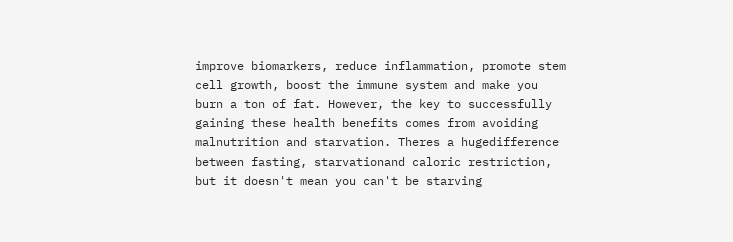improve biomarkers, reduce inflammation, promote stem cell growth, boost the immune system and make you burn a ton of fat. However, the key to successfully gaining these health benefits comes from avoiding malnutrition and starvation. Theres a hugedifference between fasting, starvationand caloric restriction, but it doesn't mean you can't be starving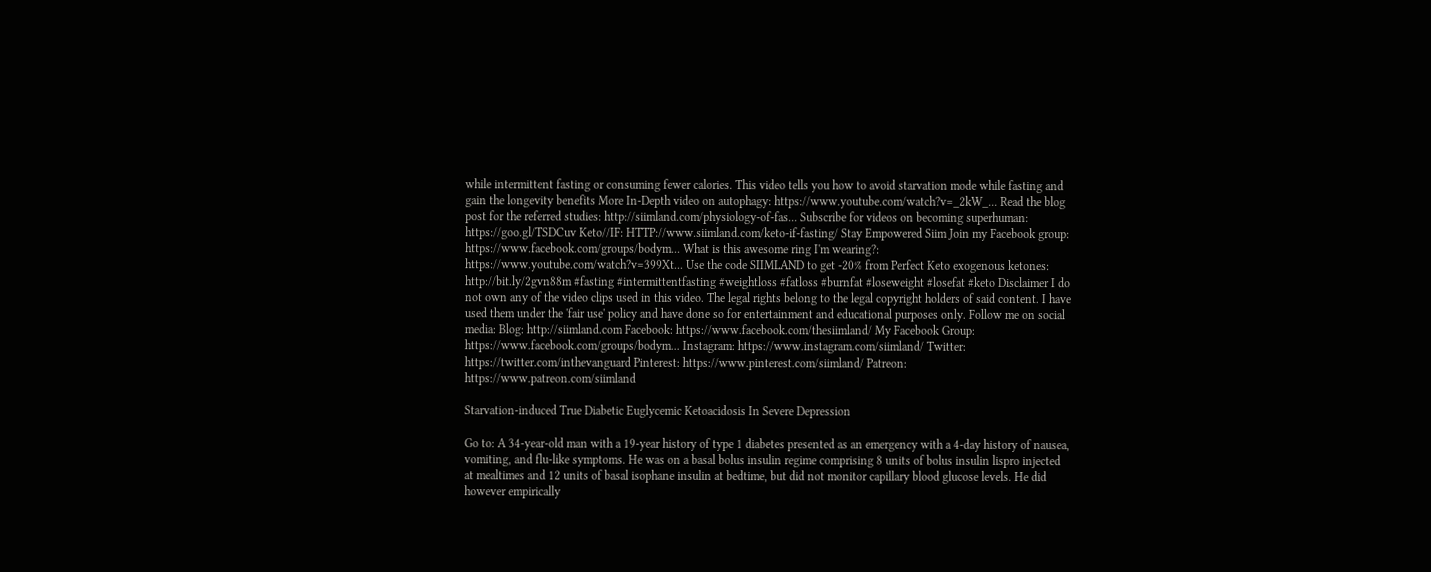while intermittent fasting or consuming fewer calories. This video tells you how to avoid starvation mode while fasting and gain the longevity benefits More In-Depth video on autophagy: https://www.youtube.com/watch?v=_2kW_... Read the blog post for the referred studies: http://siimland.com/physiology-of-fas... Subscribe for videos on becoming superhuman: https://goo.gl/TSDCuv Keto//IF: HTTP://www.siimland.com/keto-if-fasting/ Stay Empowered Siim Join my Facebook group: https://www.facebook.com/groups/bodym... What is this awesome ring I'm wearing?: https://www.youtube.com/watch?v=399Xt... Use the code SIIMLAND to get -20% from Perfect Keto exogenous ketones: http://bit.ly/2gvn88m #fasting #intermittentfasting #weightloss #fatloss #burnfat #loseweight #losefat #keto Disclaimer I do not own any of the video clips used in this video. The legal rights belong to the legal copyright holders of said content. I have used them under the 'fair use' policy and have done so for entertainment and educational purposes only. Follow me on social media: Blog: http://siimland.com Facebook: https://www.facebook.com/thesiimland/ My Facebook Group: https://www.facebook.com/groups/bodym... Instagram: https://www.instagram.com/siimland/ Twitter: https://twitter.com/inthevanguard Pinterest: https://www.pinterest.com/siimland/ Patreon: https://www.patreon.com/siimland

Starvation-induced True Diabetic Euglycemic Ketoacidosis In Severe Depression

Go to: A 34-year-old man with a 19-year history of type 1 diabetes presented as an emergency with a 4-day history of nausea, vomiting, and flu-like symptoms. He was on a basal bolus insulin regime comprising 8 units of bolus insulin lispro injected at mealtimes and 12 units of basal isophane insulin at bedtime, but did not monitor capillary blood glucose levels. He did however empirically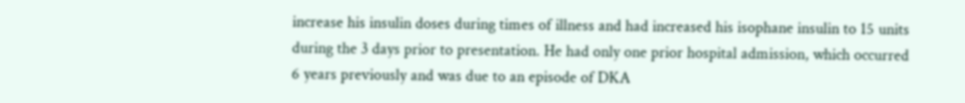increase his insulin doses during times of illness and had increased his isophane insulin to 15 units during the 3 days prior to presentation. He had only one prior hospital admission, which occurred 6 years previously and was due to an episode of DKA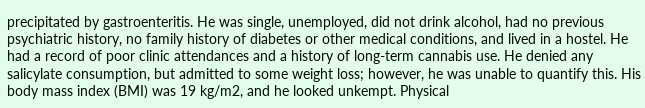precipitated by gastroenteritis. He was single, unemployed, did not drink alcohol, had no previous psychiatric history, no family history of diabetes or other medical conditions, and lived in a hostel. He had a record of poor clinic attendances and a history of long-term cannabis use. He denied any salicylate consumption, but admitted to some weight loss; however, he was unable to quantify this. His body mass index (BMI) was 19 kg/m2, and he looked unkempt. Physical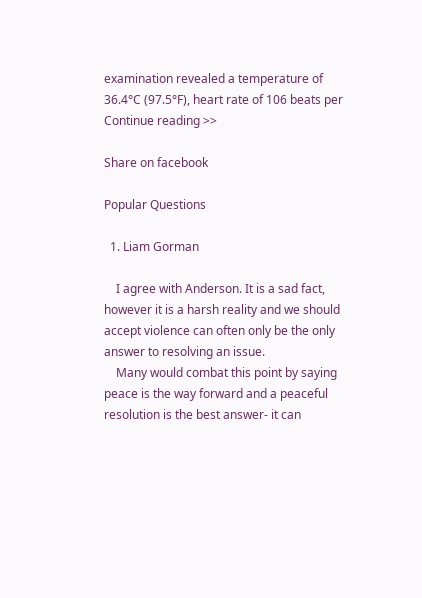examination revealed a temperature of 36.4°C (97.5°F), heart rate of 106 beats per Continue reading >>

Share on facebook

Popular Questions

  1. Liam Gorman

    I agree with Anderson. It is a sad fact, however it is a harsh reality and we should accept violence can often only be the only answer to resolving an issue.
    Many would combat this point by saying peace is the way forward and a peaceful resolution is the best answer- it can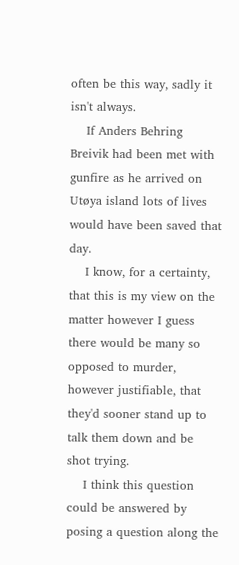often be this way, sadly it isn't always.
    If Anders Behring Breivik had been met with gunfire as he arrived on Utøya island lots of lives would have been saved that day.
    I know, for a certainty, that this is my view on the matter however I guess there would be many so opposed to murder, however justifiable, that they'd sooner stand up to talk them down and be shot trying.
    I think this question could be answered by posing a question along the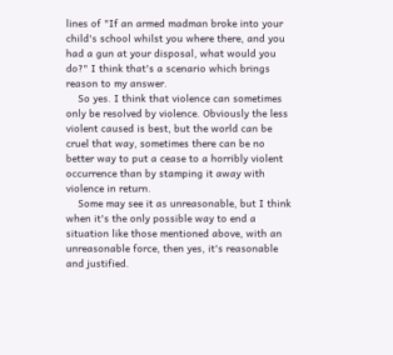lines of "If an armed madman broke into your child's school whilst you where there, and you had a gun at your disposal, what would you do?" I think that's a scenario which brings reason to my answer.
    So yes. I think that violence can sometimes only be resolved by violence. Obviously the less violent caused is best, but the world can be cruel that way, sometimes there can be no better way to put a cease to a horribly violent occurrence than by stamping it away with violence in return.
    Some may see it as unreasonable, but I think when it's the only possible way to end a situation like those mentioned above, with an unreasonable force, then yes, it's reasonable and justified.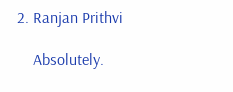2. Ranjan Prithvi

    Absolutely.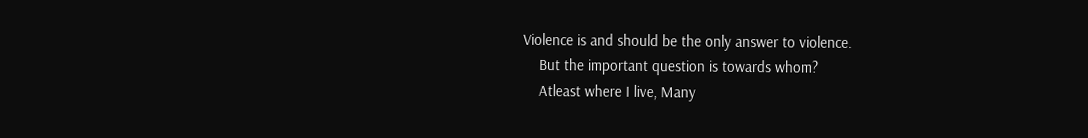Violence is and should be the only answer to violence.
    But the important question is towards whom?
    Atleast where I live, Many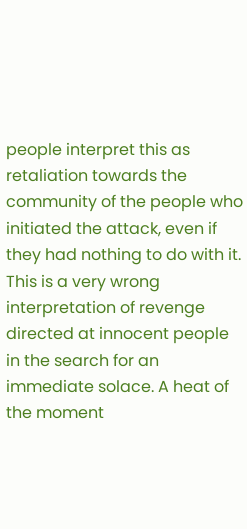people interpret this as retaliation towards the community of the people who initiated the attack, even if they had nothing to do with it. This is a very wrong interpretation of revenge directed at innocent people in the search for an immediate solace. A heat of the moment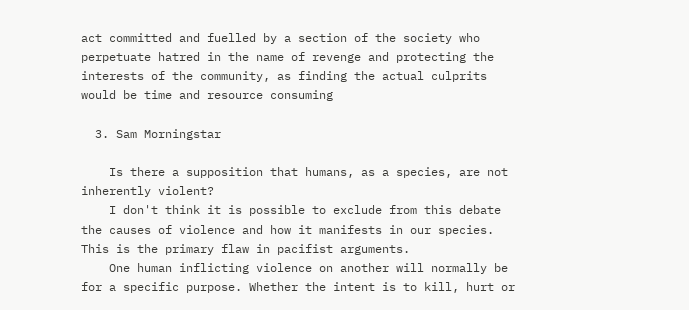act committed and fuelled by a section of the society who perpetuate hatred in the name of revenge and protecting the interests of the community, as finding the actual culprits would be time and resource consuming

  3. Sam Morningstar

    Is there a supposition that humans, as a species, are not inherently violent?
    I don't think it is possible to exclude from this debate the causes of violence and how it manifests in our species. This is the primary flaw in pacifist arguments.
    One human inflicting violence on another will normally be for a specific purpose. Whether the intent is to kill, hurt or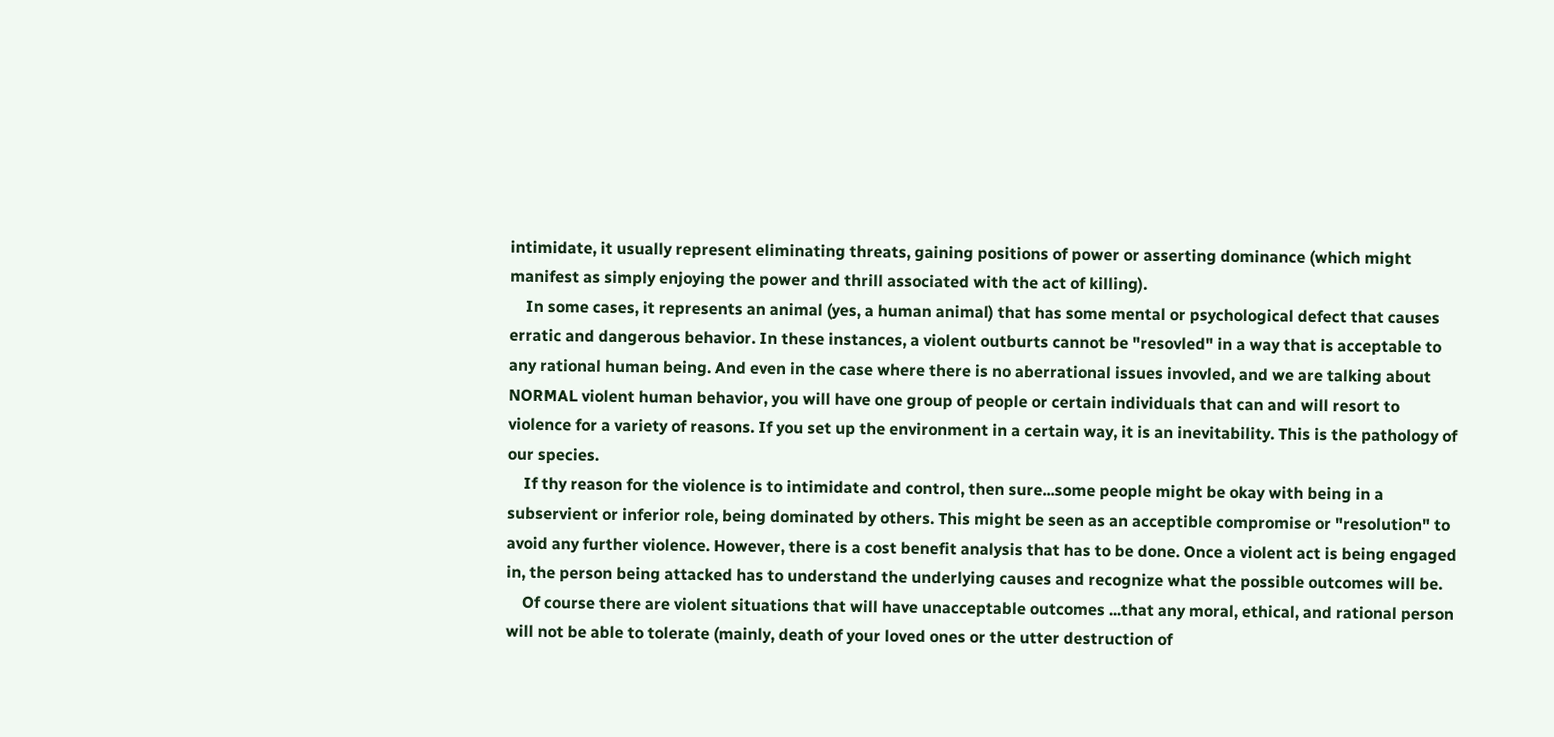intimidate, it usually represent eliminating threats, gaining positions of power or asserting dominance (which might manifest as simply enjoying the power and thrill associated with the act of killing).
    In some cases, it represents an animal (yes, a human animal) that has some mental or psychological defect that causes erratic and dangerous behavior. In these instances, a violent outburts cannot be "resovled" in a way that is acceptable to any rational human being. And even in the case where there is no aberrational issues invovled, and we are talking about NORMAL violent human behavior, you will have one group of people or certain individuals that can and will resort to violence for a variety of reasons. If you set up the environment in a certain way, it is an inevitability. This is the pathology of our species.
    If thy reason for the violence is to intimidate and control, then sure...some people might be okay with being in a subservient or inferior role, being dominated by others. This might be seen as an acceptible compromise or "resolution" to avoid any further violence. However, there is a cost benefit analysis that has to be done. Once a violent act is being engaged in, the person being attacked has to understand the underlying causes and recognize what the possible outcomes will be.
    Of course there are violent situations that will have unacceptable outcomes ...that any moral, ethical, and rational person will not be able to tolerate (mainly, death of your loved ones or the utter destruction of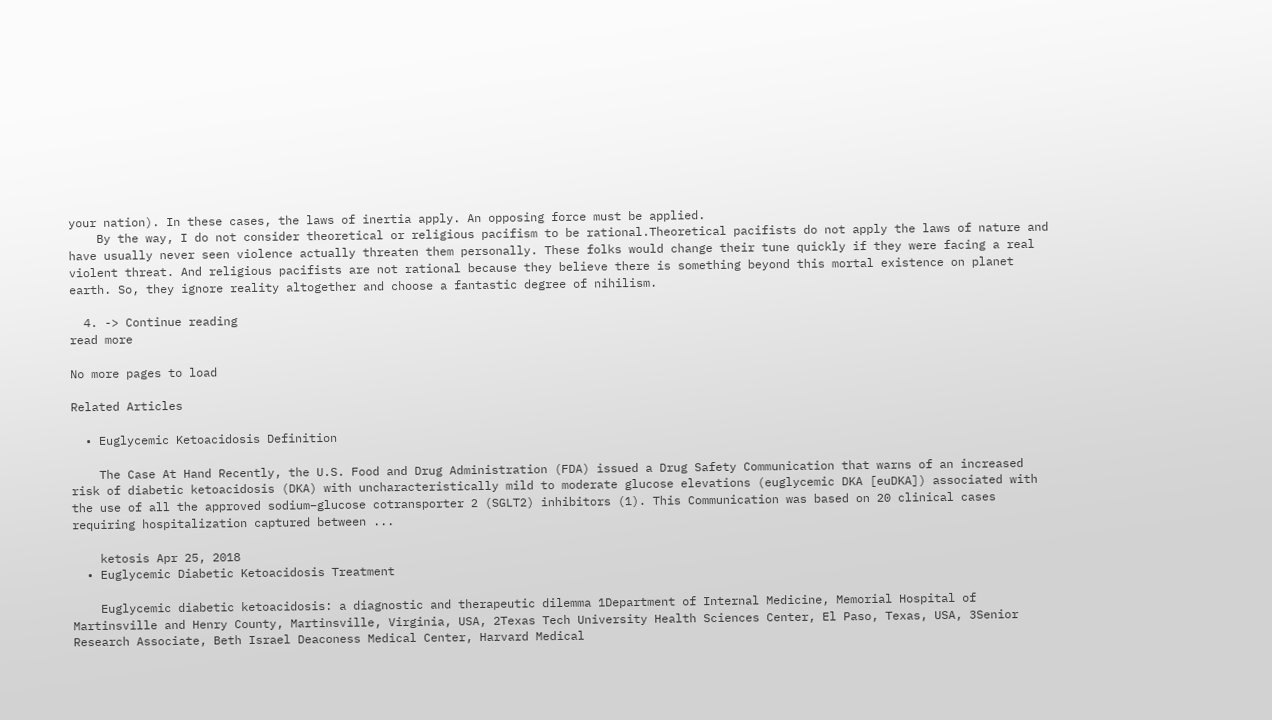your nation). In these cases, the laws of inertia apply. An opposing force must be applied.
    By the way, I do not consider theoretical or religious pacifism to be rational.Theoretical pacifists do not apply the laws of nature and have usually never seen violence actually threaten them personally. These folks would change their tune quickly if they were facing a real violent threat. And religious pacifists are not rational because they believe there is something beyond this mortal existence on planet earth. So, they ignore reality altogether and choose a fantastic degree of nihilism.

  4. -> Continue reading
read more

No more pages to load

Related Articles

  • Euglycemic Ketoacidosis Definition

    The Case At Hand Recently, the U.S. Food and Drug Administration (FDA) issued a Drug Safety Communication that warns of an increased risk of diabetic ketoacidosis (DKA) with uncharacteristically mild to moderate glucose elevations (euglycemic DKA [euDKA]) associated with the use of all the approved sodium–glucose cotransporter 2 (SGLT2) inhibitors (1). This Communication was based on 20 clinical cases requiring hospitalization captured between ...

    ketosis Apr 25, 2018
  • Euglycemic Diabetic Ketoacidosis Treatment

    Euglycemic diabetic ketoacidosis: a diagnostic and therapeutic dilemma 1Department of Internal Medicine, Memorial Hospital of Martinsville and Henry County, Martinsville, Virginia, USA, 2Texas Tech University Health Sciences Center, El Paso, Texas, USA, 3Senior Research Associate, Beth Israel Deaconess Medical Center, Harvard Medical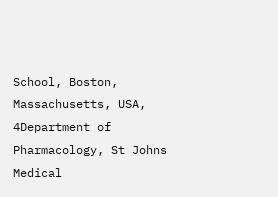School, Boston, Massachusetts, USA, 4Department of Pharmacology, St Johns Medical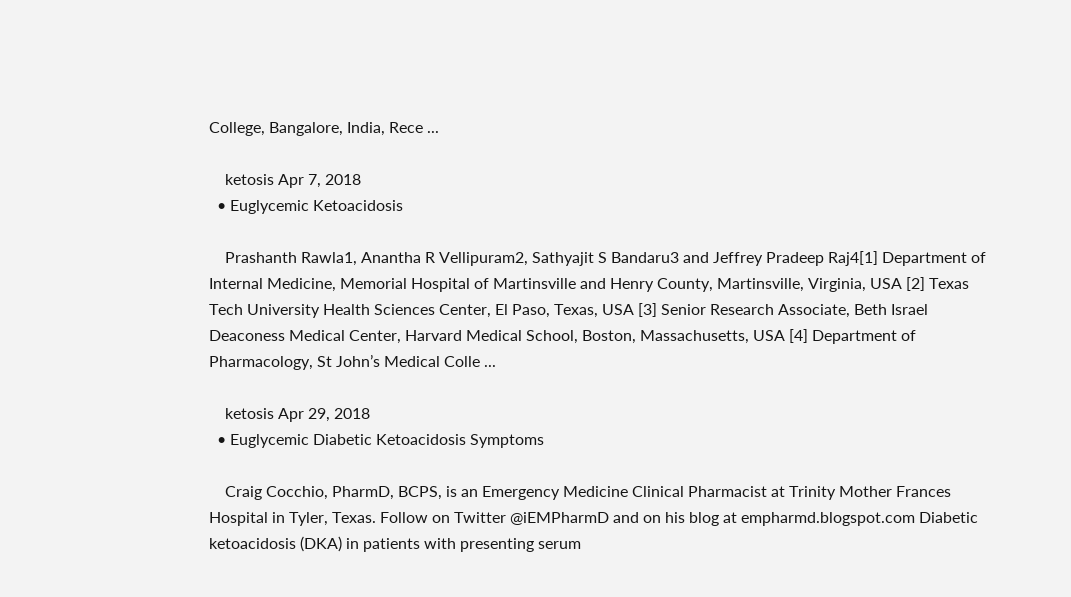College, Bangalore, India, Rece ...

    ketosis Apr 7, 2018
  • Euglycemic Ketoacidosis

    Prashanth Rawla1, Anantha R Vellipuram2, Sathyajit S Bandaru3 and Jeffrey Pradeep Raj4[1] Department of Internal Medicine, Memorial Hospital of Martinsville and Henry County, Martinsville, Virginia, USA [2] Texas Tech University Health Sciences Center, El Paso, Texas, USA [3] Senior Research Associate, Beth Israel Deaconess Medical Center, Harvard Medical School, Boston, Massachusetts, USA [4] Department of Pharmacology, St John’s Medical Colle ...

    ketosis Apr 29, 2018
  • Euglycemic Diabetic Ketoacidosis Symptoms

    Craig Cocchio, PharmD, BCPS, is an Emergency Medicine Clinical Pharmacist at Trinity Mother Frances Hospital in Tyler, Texas. Follow on Twitter @iEMPharmD and on his blog at empharmd.blogspot.com Diabetic ketoacidosis (DKA) in patients with presenting serum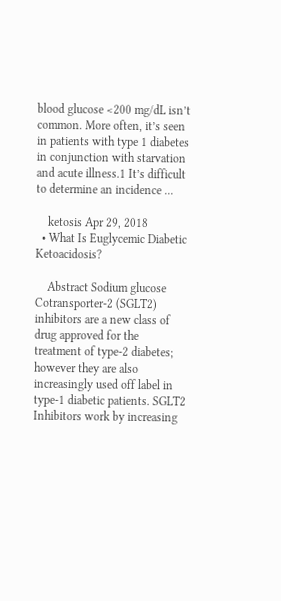blood glucose <200 mg/dL isn’t common. More often, it’s seen in patients with type 1 diabetes in conjunction with starvation and acute illness.1 It’s difficult to determine an incidence ...

    ketosis Apr 29, 2018
  • What Is Euglycemic Diabetic Ketoacidosis?

    Abstract Sodium glucose Cotransporter-2 (SGLT2) inhibitors are a new class of drug approved for the treatment of type-2 diabetes; however they are also increasingly used off label in type-1 diabetic patients. SGLT2 Inhibitors work by increasing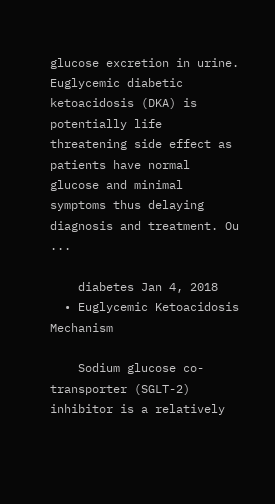glucose excretion in urine. Euglycemic diabetic ketoacidosis (DKA) is potentially life threatening side effect as patients have normal glucose and minimal symptoms thus delaying diagnosis and treatment. Ou ...

    diabetes Jan 4, 2018
  • Euglycemic Ketoacidosis Mechanism

    Sodium glucose co-transporter (SGLT-2) inhibitor is a relatively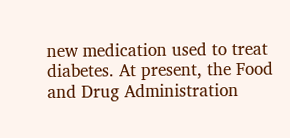new medication used to treat diabetes. At present, the Food and Drug Administration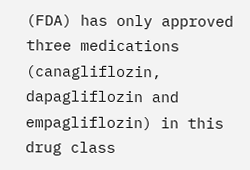(FDA) has only approved three medications (canagliflozin, dapagliflozin and empagliflozin) in this drug class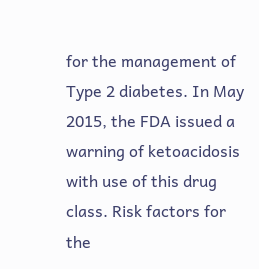for the management of Type 2 diabetes. In May 2015, the FDA issued a warning of ketoacidosis with use of this drug class. Risk factors for the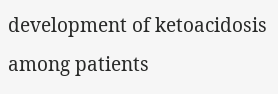development of ketoacidosis among patients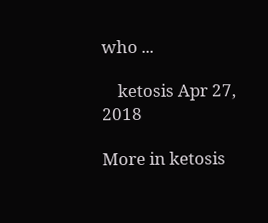who ...

    ketosis Apr 27, 2018

More in ketosis